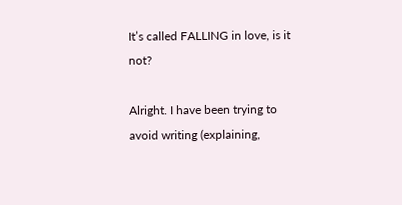It’s called FALLING in love, is it not?

Alright. I have been trying to avoid writing (explaining,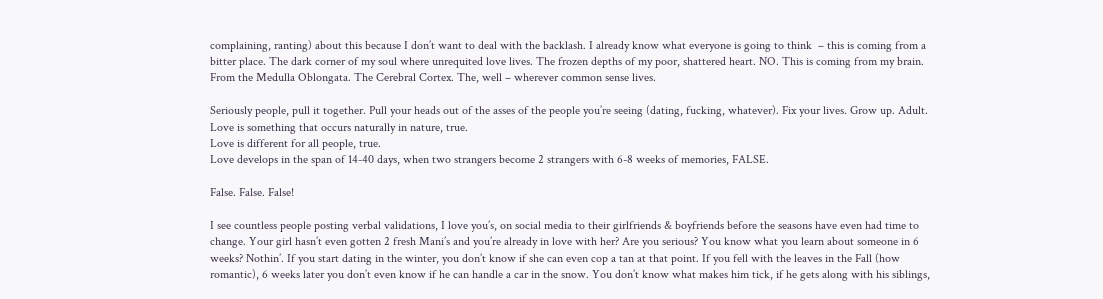complaining, ranting) about this because I don’t want to deal with the backlash. I already know what everyone is going to think  – this is coming from a bitter place. The dark corner of my soul where unrequited love lives. The frozen depths of my poor, shattered heart. NO. This is coming from my brain. From the Medulla Oblongata. The Cerebral Cortex. The, well – wherever common sense lives.

Seriously people, pull it together. Pull your heads out of the asses of the people you’re seeing (dating, fucking, whatever). Fix your lives. Grow up. Adult.
Love is something that occurs naturally in nature, true.
Love is different for all people, true.
Love develops in the span of 14-40 days, when two strangers become 2 strangers with 6-8 weeks of memories, FALSE.

False. False. False!

I see countless people posting verbal validations, I love you’s, on social media to their girlfriends & boyfriends before the seasons have even had time to change. Your girl hasn’t even gotten 2 fresh Mani’s and you’re already in love with her? Are you serious? You know what you learn about someone in 6 weeks? Nothin’. If you start dating in the winter, you don’t know if she can even cop a tan at that point. If you fell with the leaves in the Fall (how romantic), 6 weeks later you don’t even know if he can handle a car in the snow. You don’t know what makes him tick, if he gets along with his siblings,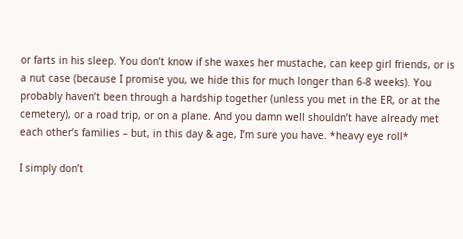or farts in his sleep. You don’t know if she waxes her mustache, can keep girl friends, or is a nut case (because I promise you, we hide this for much longer than 6-8 weeks). You probably haven’t been through a hardship together (unless you met in the ER, or at the cemetery), or a road trip, or on a plane. And you damn well shouldn’t have already met each other’s families – but, in this day & age, I’m sure you have. *heavy eye roll*

I simply don’t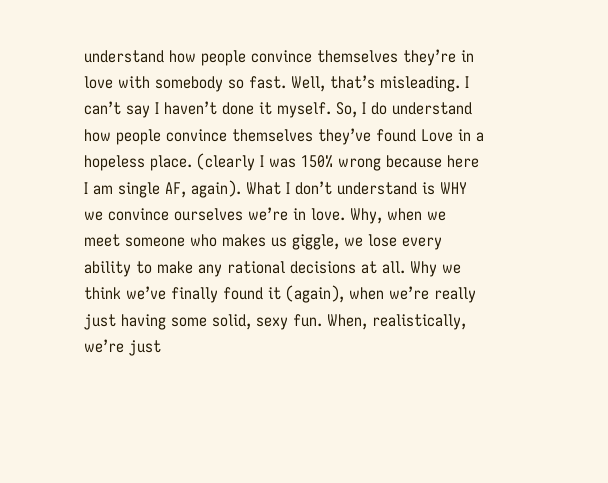understand how people convince themselves they’re in love with somebody so fast. Well, that’s misleading. I can’t say I haven’t done it myself. So, I do understand how people convince themselves they’ve found Love in a hopeless place. (clearly I was 150% wrong because here I am single AF, again). What I don’t understand is WHY we convince ourselves we’re in love. Why, when we meet someone who makes us giggle, we lose every ability to make any rational decisions at all. Why we think we’ve finally found it (again), when we’re really just having some solid, sexy fun. When, realistically, we’re just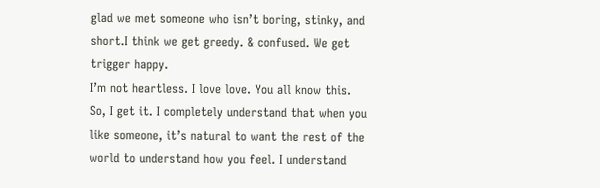glad we met someone who isn’t boring, stinky, and short.I think we get greedy. & confused. We get trigger happy.
I’m not heartless. I love love. You all know this. So, I get it. I completely understand that when you like someone, it’s natural to want the rest of the world to understand how you feel. I understand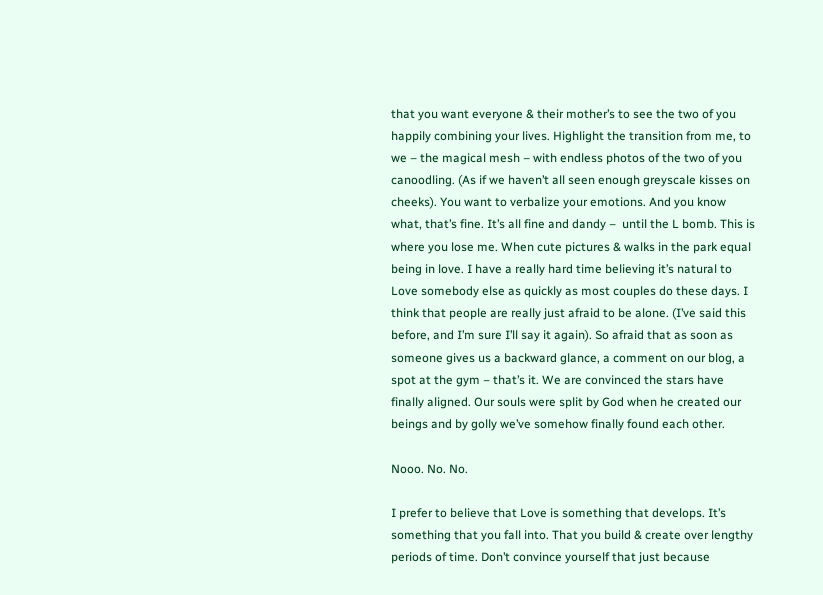that you want everyone & their mother’s to see the two of you happily combining your lives. Highlight the transition from me, to we – the magical mesh – with endless photos of the two of you canoodling. (As if we haven’t all seen enough greyscale kisses on cheeks). You want to verbalize your emotions. And you know what, that’s fine. It’s all fine and dandy –  until the L bomb. This is where you lose me. When cute pictures & walks in the park equal being in love. I have a really hard time believing it’s natural to Love somebody else as quickly as most couples do these days. I think that people are really just afraid to be alone. (I’ve said this before, and I’m sure I’ll say it again). So afraid that as soon as someone gives us a backward glance, a comment on our blog, a spot at the gym – that’s it. We are convinced the stars have finally aligned. Our souls were split by God when he created our beings and by golly we’ve somehow finally found each other.

Nooo. No. No.

I prefer to believe that Love is something that develops. It’s something that you fall into. That you build & create over lengthy periods of time. Don’t convince yourself that just because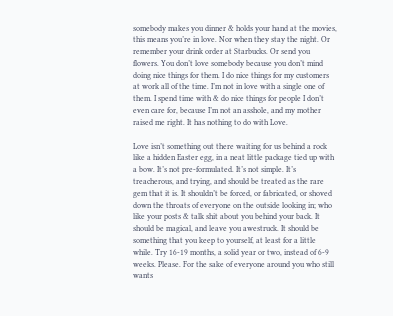somebody makes you dinner & holds your hand at the movies, this means you’re in love. Nor when they stay the night. Or remember your drink order at Starbucks. Or send you flowers. You don’t love somebody because you don’t mind doing nice things for them. I do nice things for my customers at work all of the time. I’m not in love with a single one of them. I spend time with & do nice things for people I don’t even care for, because I’m not an asshole, and my mother raised me right. It has nothing to do with Love.

Love isn’t something out there waiting for us behind a rock like a hidden Easter egg, in a neat little package tied up with a bow. It’s not pre-formulated. It’s not simple. It’s treacherous, and trying, and should be treated as the rare gem that it is. It shouldn’t be forced, or fabricated, or shoved down the throats of everyone on the outside looking in; who like your posts & talk shit about you behind your back. It should be magical, and leave you awestruck. It should be something that you keep to yourself, at least for a little while. Try 16-19 months, a solid year or two, instead of 6-9 weeks. Please. For the sake of everyone around you who still wants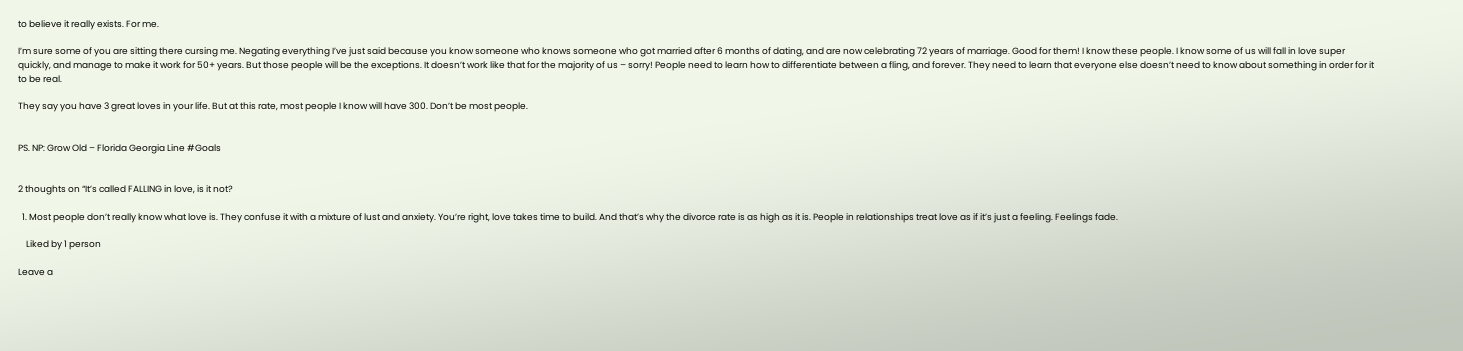to believe it really exists. For me.

I’m sure some of you are sitting there cursing me. Negating everything I’ve just said because you know someone who knows someone who got married after 6 months of dating, and are now celebrating 72 years of marriage. Good for them! I know these people. I know some of us will fall in love super quickly, and manage to make it work for 50+ years. But those people will be the exceptions. It doesn’t work like that for the majority of us – sorry! People need to learn how to differentiate between a fling, and forever. They need to learn that everyone else doesn’t need to know about something in order for it to be real.

They say you have 3 great loves in your life. But at this rate, most people I know will have 300. Don’t be most people.


PS. NP: Grow Old – Florida Georgia Line #Goals


2 thoughts on “It’s called FALLING in love, is it not?

  1. Most people don’t really know what love is. They confuse it with a mixture of lust and anxiety. You’re right, love takes time to build. And that’s why the divorce rate is as high as it is. People in relationships treat love as if it’s just a feeling. Feelings fade.

    Liked by 1 person

Leave a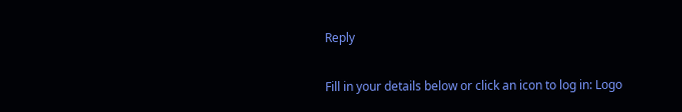Reply

Fill in your details below or click an icon to log in: Logo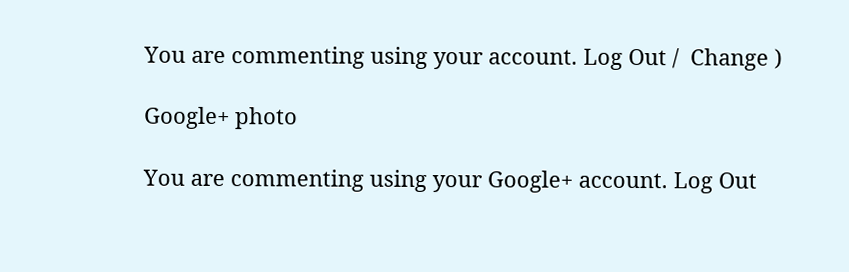You are commenting using your account. Log Out /  Change )

Google+ photo

You are commenting using your Google+ account. Log Out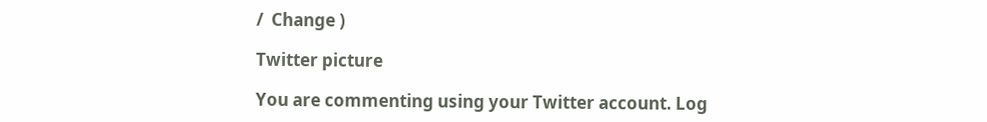/  Change )

Twitter picture

You are commenting using your Twitter account. Log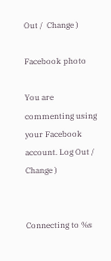Out /  Change )

Facebook photo

You are commenting using your Facebook account. Log Out /  Change )


Connecting to %s